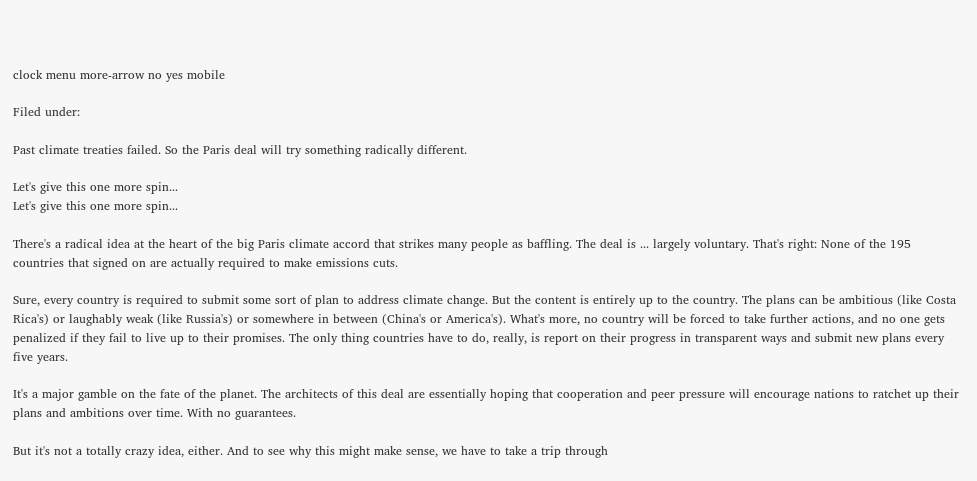clock menu more-arrow no yes mobile

Filed under:

Past climate treaties failed. So the Paris deal will try something radically different.

Let's give this one more spin...
Let's give this one more spin...

There's a radical idea at the heart of the big Paris climate accord that strikes many people as baffling. The deal is ... largely voluntary. That's right: None of the 195 countries that signed on are actually required to make emissions cuts.

Sure, every country is required to submit some sort of plan to address climate change. But the content is entirely up to the country. The plans can be ambitious (like Costa Rica's) or laughably weak (like Russia's) or somewhere in between (China's or America's). What's more, no country will be forced to take further actions, and no one gets penalized if they fail to live up to their promises. The only thing countries have to do, really, is report on their progress in transparent ways and submit new plans every five years.

It's a major gamble on the fate of the planet. The architects of this deal are essentially hoping that cooperation and peer pressure will encourage nations to ratchet up their plans and ambitions over time. With no guarantees.

But it's not a totally crazy idea, either. And to see why this might make sense, we have to take a trip through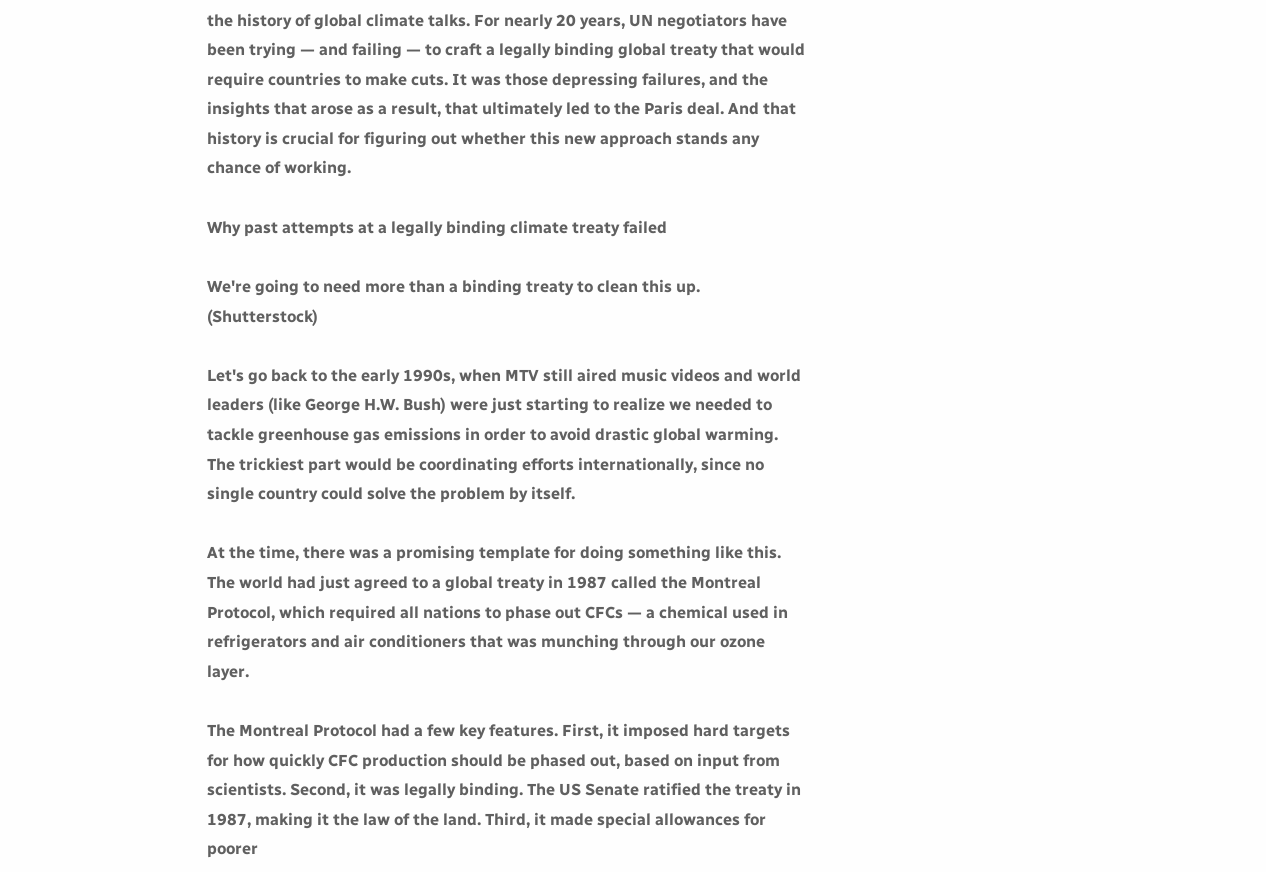the history of global climate talks. For nearly 20 years, UN negotiators have been trying — and failing — to craft a legally binding global treaty that would require countries to make cuts. It was those depressing failures, and the insights that arose as a result, that ultimately led to the Paris deal. And that history is crucial for figuring out whether this new approach stands any chance of working.

Why past attempts at a legally binding climate treaty failed

We're going to need more than a binding treaty to clean this up. (Shutterstock)

Let's go back to the early 1990s, when MTV still aired music videos and world leaders (like George H.W. Bush) were just starting to realize we needed to tackle greenhouse gas emissions in order to avoid drastic global warming. The trickiest part would be coordinating efforts internationally, since no single country could solve the problem by itself.

At the time, there was a promising template for doing something like this. The world had just agreed to a global treaty in 1987 called the Montreal Protocol, which required all nations to phase out CFCs — a chemical used in refrigerators and air conditioners that was munching through our ozone layer.

The Montreal Protocol had a few key features. First, it imposed hard targets for how quickly CFC production should be phased out, based on input from scientists. Second, it was legally binding. The US Senate ratified the treaty in 1987, making it the law of the land. Third, it made special allowances for poorer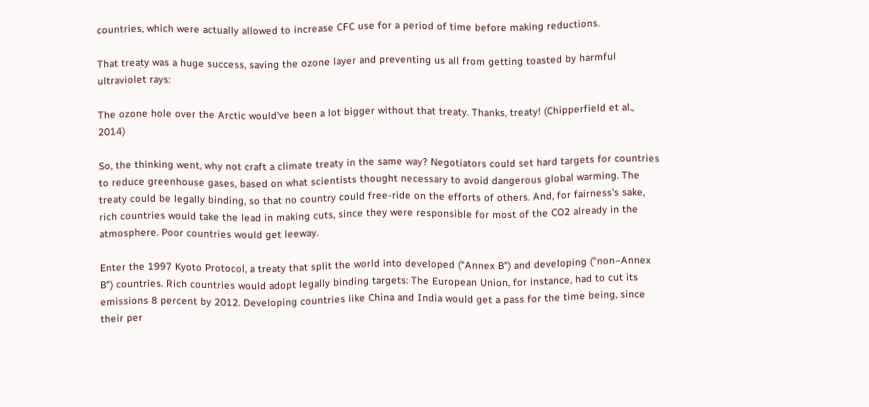countries, which were actually allowed to increase CFC use for a period of time before making reductions.

That treaty was a huge success, saving the ozone layer and preventing us all from getting toasted by harmful ultraviolet rays:

The ozone hole over the Arctic would've been a lot bigger without that treaty. Thanks, treaty! (Chipperfield et al., 2014)

So, the thinking went, why not craft a climate treaty in the same way? Negotiators could set hard targets for countries to reduce greenhouse gases, based on what scientists thought necessary to avoid dangerous global warming. The treaty could be legally binding, so that no country could free-ride on the efforts of others. And, for fairness's sake, rich countries would take the lead in making cuts, since they were responsible for most of the CO2 already in the atmosphere. Poor countries would get leeway.

Enter the 1997 Kyoto Protocol, a treaty that split the world into developed ("Annex B") and developing ("non–Annex B") countries. Rich countries would adopt legally binding targets: The European Union, for instance, had to cut its emissions 8 percent by 2012. Developing countries like China and India would get a pass for the time being, since their per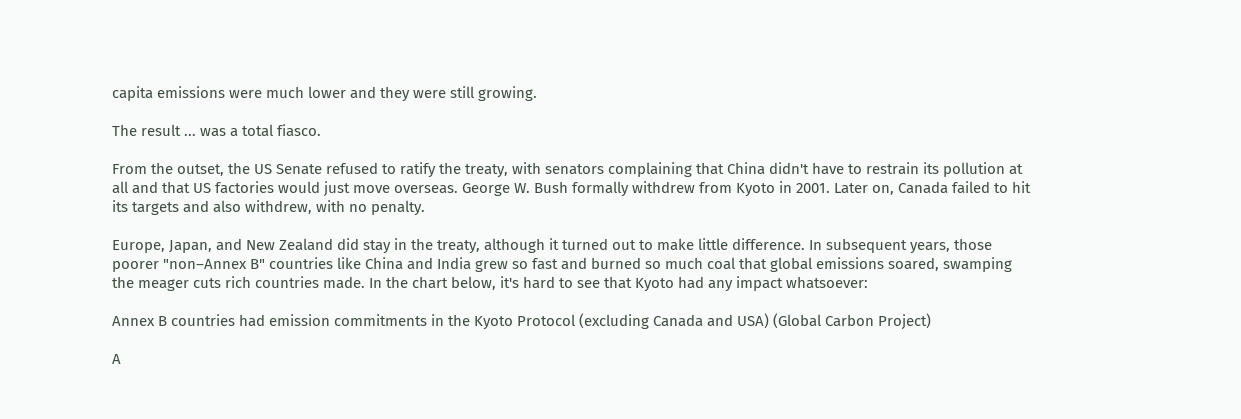capita emissions were much lower and they were still growing.

The result ... was a total fiasco.

From the outset, the US Senate refused to ratify the treaty, with senators complaining that China didn't have to restrain its pollution at all and that US factories would just move overseas. George W. Bush formally withdrew from Kyoto in 2001. Later on, Canada failed to hit its targets and also withdrew, with no penalty.

Europe, Japan, and New Zealand did stay in the treaty, although it turned out to make little difference. In subsequent years, those poorer "non–Annex B" countries like China and India grew so fast and burned so much coal that global emissions soared, swamping the meager cuts rich countries made. In the chart below, it's hard to see that Kyoto had any impact whatsoever:

Annex B countries had emission commitments in the Kyoto Protocol (excluding Canada and USA) (Global Carbon Project)

A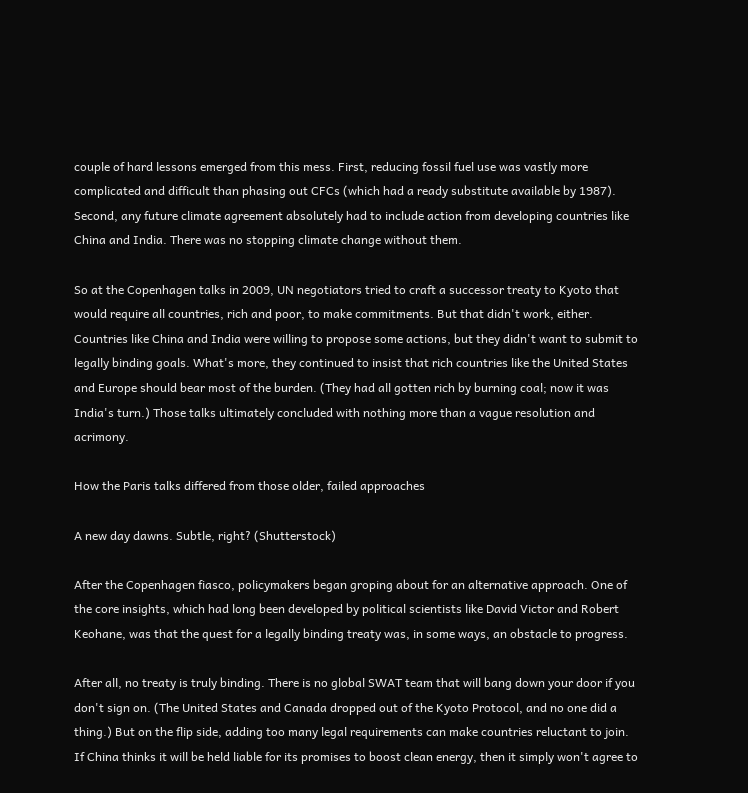couple of hard lessons emerged from this mess. First, reducing fossil fuel use was vastly more complicated and difficult than phasing out CFCs (which had a ready substitute available by 1987). Second, any future climate agreement absolutely had to include action from developing countries like China and India. There was no stopping climate change without them.

So at the Copenhagen talks in 2009, UN negotiators tried to craft a successor treaty to Kyoto that would require all countries, rich and poor, to make commitments. But that didn't work, either. Countries like China and India were willing to propose some actions, but they didn't want to submit to legally binding goals. What's more, they continued to insist that rich countries like the United States and Europe should bear most of the burden. (They had all gotten rich by burning coal; now it was India's turn.) Those talks ultimately concluded with nothing more than a vague resolution and acrimony.

How the Paris talks differed from those older, failed approaches

A new day dawns. Subtle, right? (Shutterstock)

After the Copenhagen fiasco, policymakers began groping about for an alternative approach. One of the core insights, which had long been developed by political scientists like David Victor and Robert Keohane, was that the quest for a legally binding treaty was, in some ways, an obstacle to progress.

After all, no treaty is truly binding. There is no global SWAT team that will bang down your door if you don't sign on. (The United States and Canada dropped out of the Kyoto Protocol, and no one did a thing.) But on the flip side, adding too many legal requirements can make countries reluctant to join. If China thinks it will be held liable for its promises to boost clean energy, then it simply won't agree to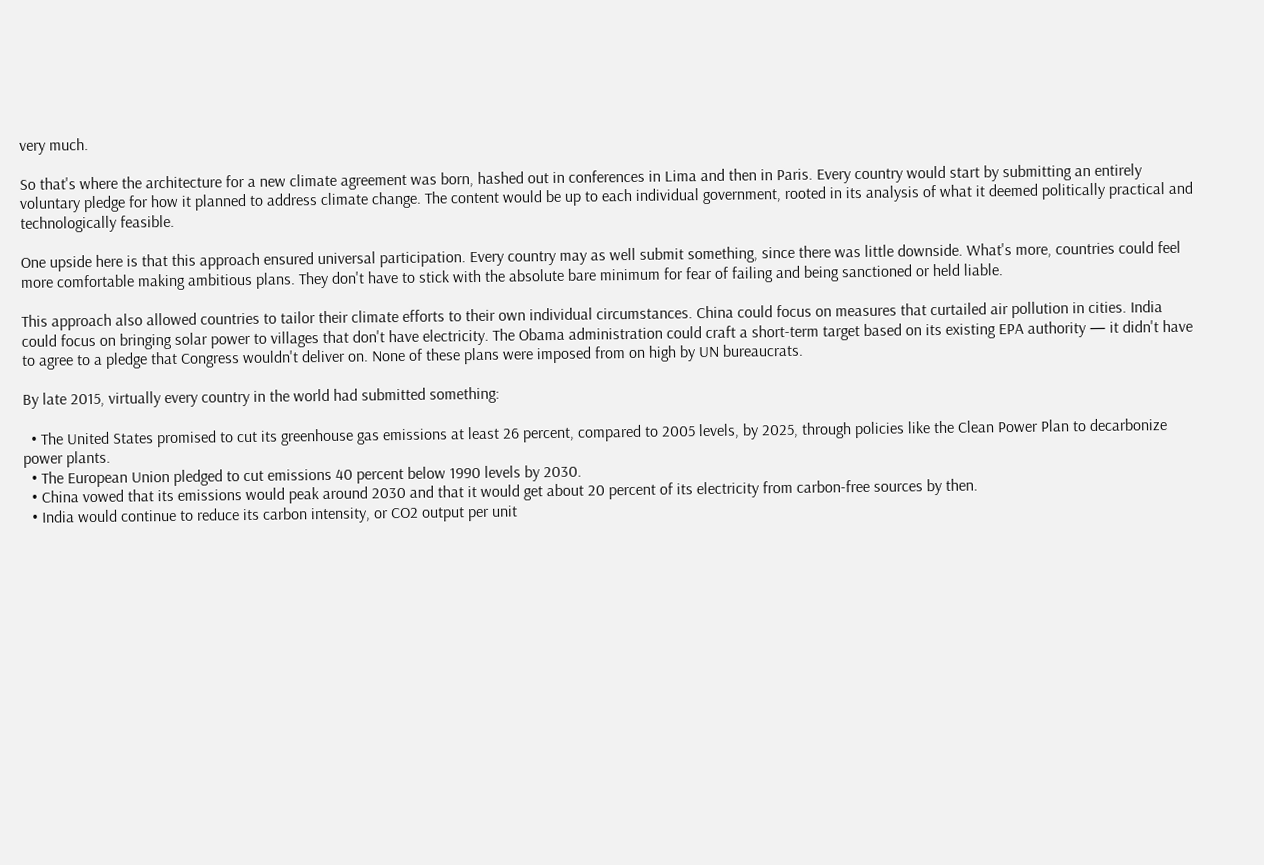very much.

So that's where the architecture for a new climate agreement was born, hashed out in conferences in Lima and then in Paris. Every country would start by submitting an entirely voluntary pledge for how it planned to address climate change. The content would be up to each individual government, rooted in its analysis of what it deemed politically practical and technologically feasible.

One upside here is that this approach ensured universal participation. Every country may as well submit something, since there was little downside. What's more, countries could feel more comfortable making ambitious plans. They don't have to stick with the absolute bare minimum for fear of failing and being sanctioned or held liable.

This approach also allowed countries to tailor their climate efforts to their own individual circumstances. China could focus on measures that curtailed air pollution in cities. India could focus on bringing solar power to villages that don't have electricity. The Obama administration could craft a short-term target based on its existing EPA authority — it didn't have to agree to a pledge that Congress wouldn't deliver on. None of these plans were imposed from on high by UN bureaucrats.

By late 2015, virtually every country in the world had submitted something:

  • The United States promised to cut its greenhouse gas emissions at least 26 percent, compared to 2005 levels, by 2025, through policies like the Clean Power Plan to decarbonize power plants.
  • The European Union pledged to cut emissions 40 percent below 1990 levels by 2030.
  • China vowed that its emissions would peak around 2030 and that it would get about 20 percent of its electricity from carbon-free sources by then.
  • India would continue to reduce its carbon intensity, or CO2 output per unit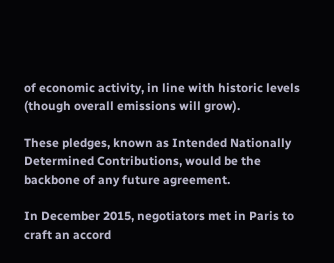of economic activity, in line with historic levels (though overall emissions will grow).

These pledges, known as Intended Nationally Determined Contributions, would be the backbone of any future agreement.

In December 2015, negotiators met in Paris to craft an accord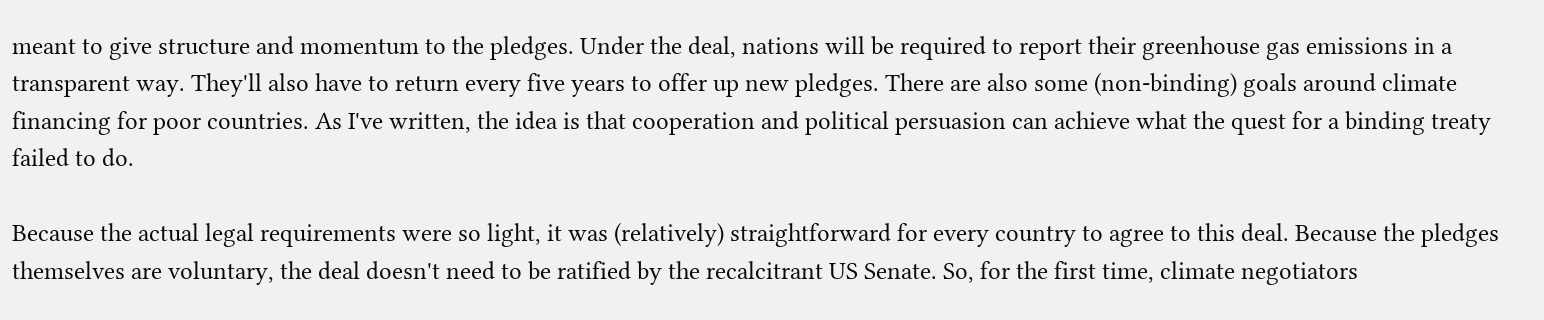meant to give structure and momentum to the pledges. Under the deal, nations will be required to report their greenhouse gas emissions in a transparent way. They'll also have to return every five years to offer up new pledges. There are also some (non-binding) goals around climate financing for poor countries. As I've written, the idea is that cooperation and political persuasion can achieve what the quest for a binding treaty failed to do.

Because the actual legal requirements were so light, it was (relatively) straightforward for every country to agree to this deal. Because the pledges themselves are voluntary, the deal doesn't need to be ratified by the recalcitrant US Senate. So, for the first time, climate negotiators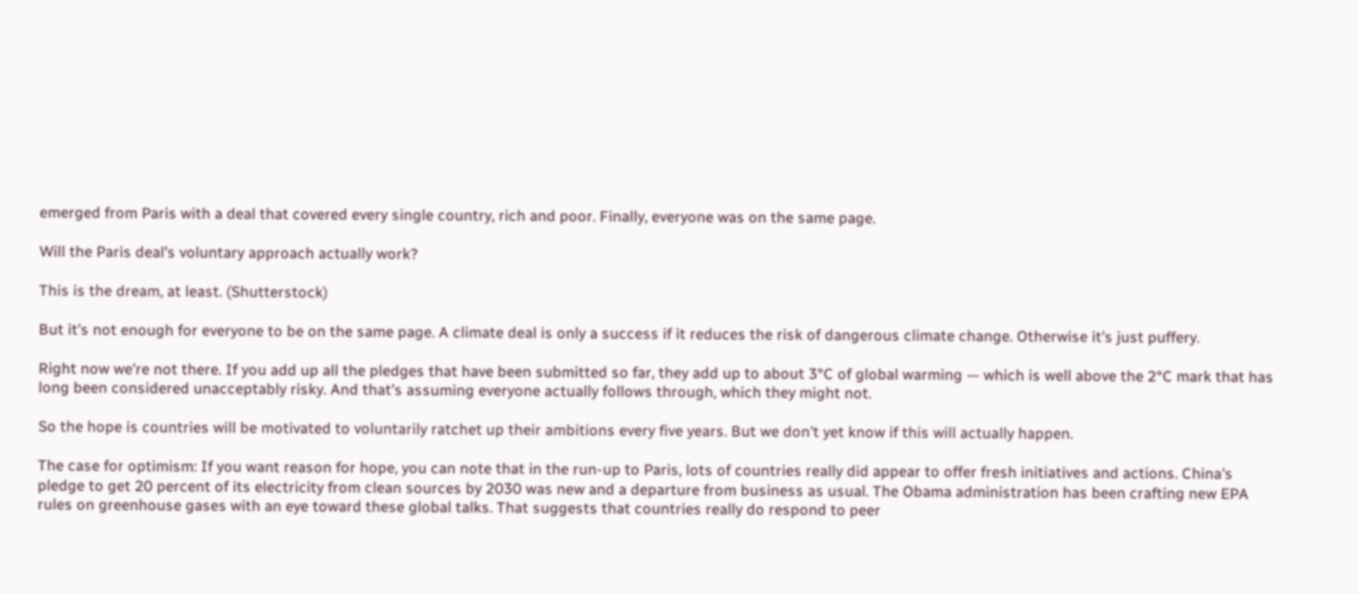emerged from Paris with a deal that covered every single country, rich and poor. Finally, everyone was on the same page.

Will the Paris deal's voluntary approach actually work?

This is the dream, at least. (Shutterstock)

But it's not enough for everyone to be on the same page. A climate deal is only a success if it reduces the risk of dangerous climate change. Otherwise it's just puffery.

Right now we're not there. If you add up all the pledges that have been submitted so far, they add up to about 3°C of global warming — which is well above the 2°C mark that has long been considered unacceptably risky. And that's assuming everyone actually follows through, which they might not.

So the hope is countries will be motivated to voluntarily ratchet up their ambitions every five years. But we don't yet know if this will actually happen.

The case for optimism: If you want reason for hope, you can note that in the run-up to Paris, lots of countries really did appear to offer fresh initiatives and actions. China's pledge to get 20 percent of its electricity from clean sources by 2030 was new and a departure from business as usual. The Obama administration has been crafting new EPA rules on greenhouse gases with an eye toward these global talks. That suggests that countries really do respond to peer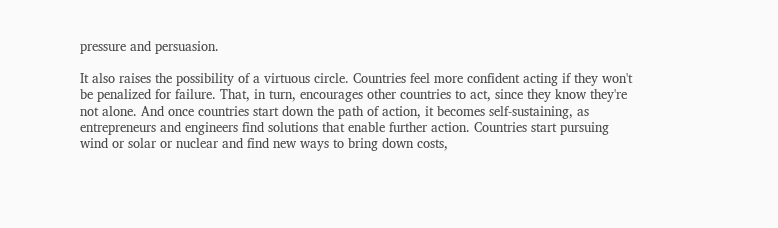pressure and persuasion.

It also raises the possibility of a virtuous circle. Countries feel more confident acting if they won't be penalized for failure. That, in turn, encourages other countries to act, since they know they're not alone. And once countries start down the path of action, it becomes self-sustaining, as entrepreneurs and engineers find solutions that enable further action. Countries start pursuing wind or solar or nuclear and find new ways to bring down costs,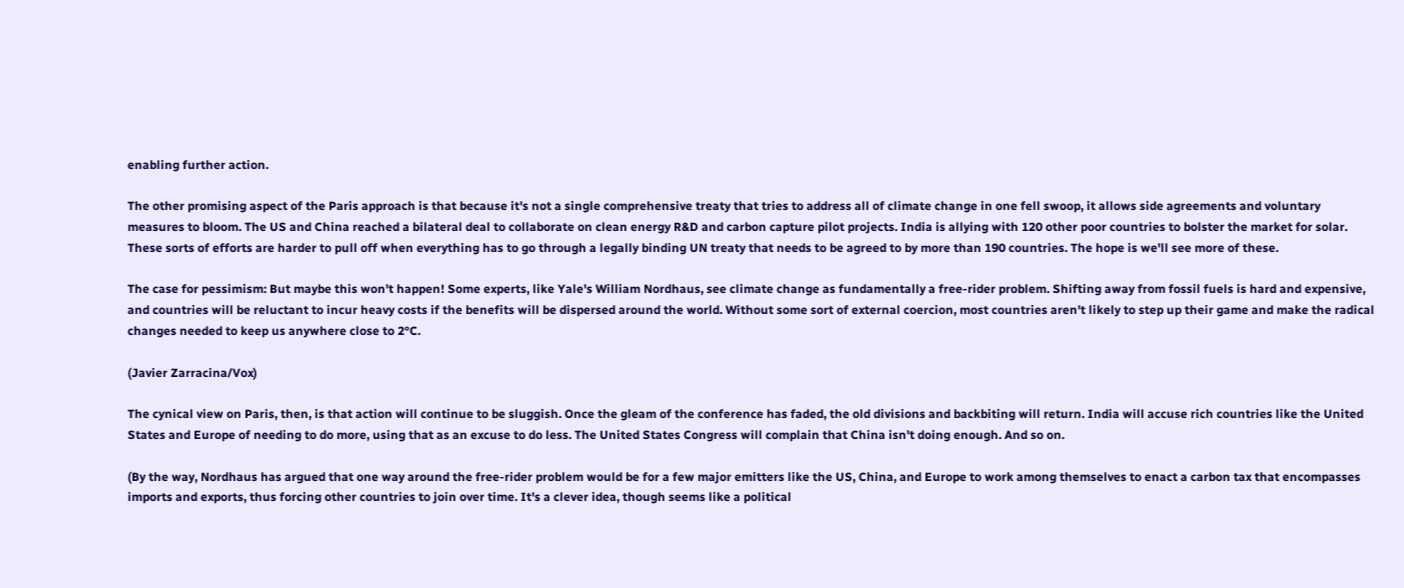enabling further action.

The other promising aspect of the Paris approach is that because it's not a single comprehensive treaty that tries to address all of climate change in one fell swoop, it allows side agreements and voluntary measures to bloom. The US and China reached a bilateral deal to collaborate on clean energy R&D and carbon capture pilot projects. India is allying with 120 other poor countries to bolster the market for solar. These sorts of efforts are harder to pull off when everything has to go through a legally binding UN treaty that needs to be agreed to by more than 190 countries. The hope is we'll see more of these.

The case for pessimism: But maybe this won't happen! Some experts, like Yale's William Nordhaus, see climate change as fundamentally a free-rider problem. Shifting away from fossil fuels is hard and expensive, and countries will be reluctant to incur heavy costs if the benefits will be dispersed around the world. Without some sort of external coercion, most countries aren't likely to step up their game and make the radical changes needed to keep us anywhere close to 2°C.

(Javier Zarracina/Vox)

The cynical view on Paris, then, is that action will continue to be sluggish. Once the gleam of the conference has faded, the old divisions and backbiting will return. India will accuse rich countries like the United States and Europe of needing to do more, using that as an excuse to do less. The United States Congress will complain that China isn't doing enough. And so on.

(By the way, Nordhaus has argued that one way around the free-rider problem would be for a few major emitters like the US, China, and Europe to work among themselves to enact a carbon tax that encompasses imports and exports, thus forcing other countries to join over time. It's a clever idea, though seems like a political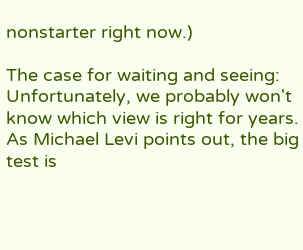nonstarter right now.)

The case for waiting and seeing: Unfortunately, we probably won't know which view is right for years. As Michael Levi points out, the big test is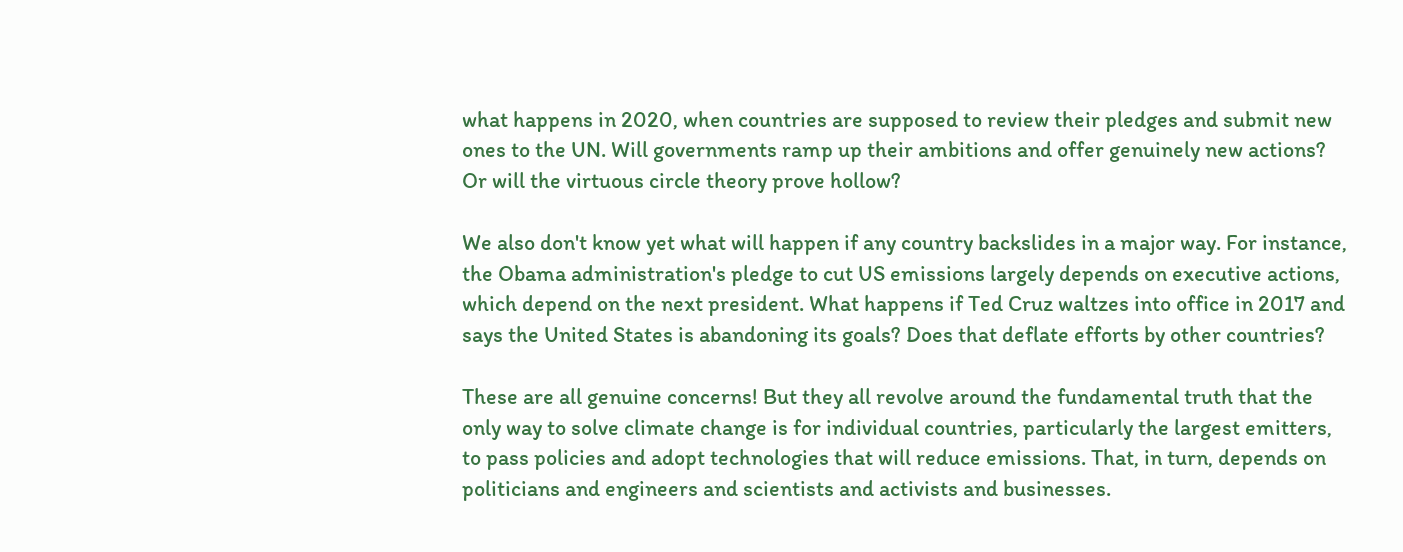what happens in 2020, when countries are supposed to review their pledges and submit new ones to the UN. Will governments ramp up their ambitions and offer genuinely new actions? Or will the virtuous circle theory prove hollow?

We also don't know yet what will happen if any country backslides in a major way. For instance, the Obama administration's pledge to cut US emissions largely depends on executive actions, which depend on the next president. What happens if Ted Cruz waltzes into office in 2017 and says the United States is abandoning its goals? Does that deflate efforts by other countries?

These are all genuine concerns! But they all revolve around the fundamental truth that the only way to solve climate change is for individual countries, particularly the largest emitters, to pass policies and adopt technologies that will reduce emissions. That, in turn, depends on politicians and engineers and scientists and activists and businesses.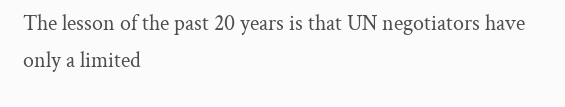The lesson of the past 20 years is that UN negotiators have only a limited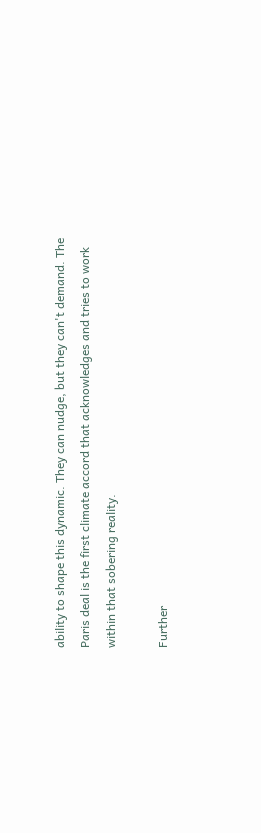ability to shape this dynamic. They can nudge, but they can't demand. The Paris deal is the first climate accord that acknowledges and tries to work within that sobering reality.

Further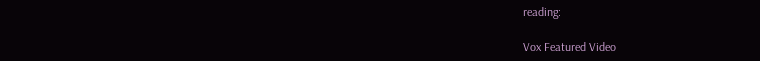reading:

Vox Featured Video